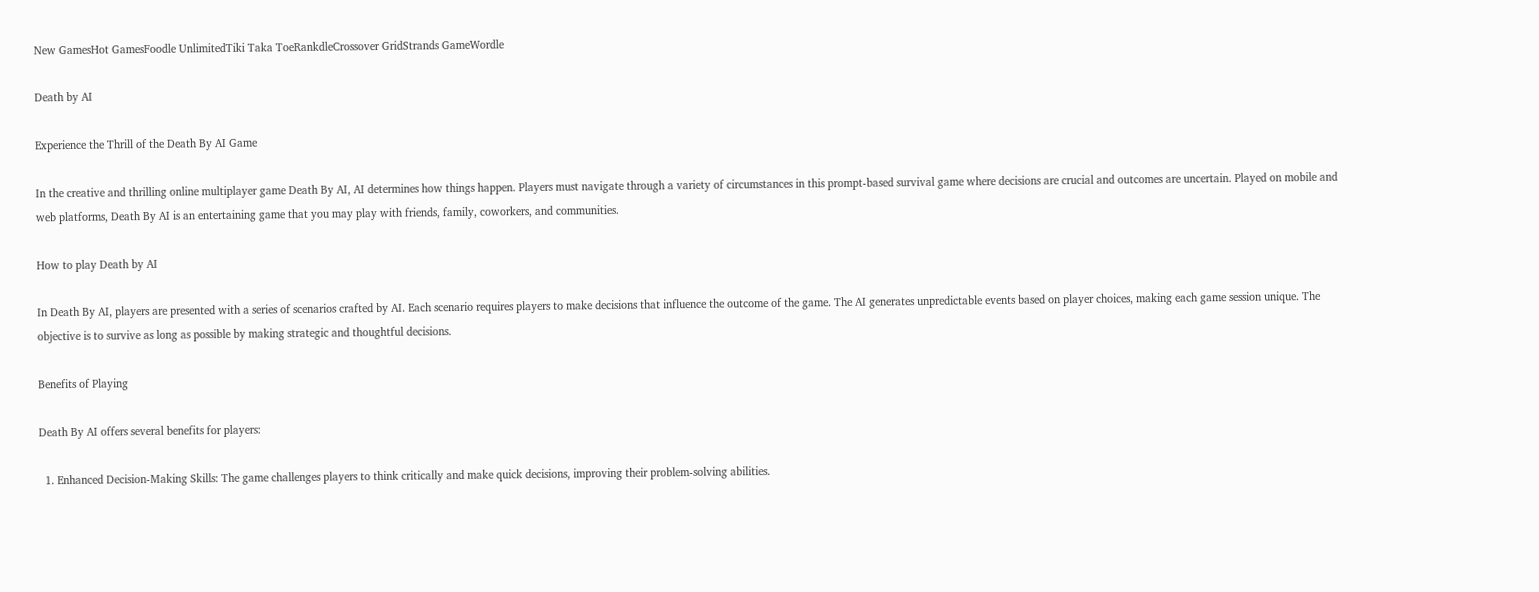New GamesHot GamesFoodle UnlimitedTiki Taka ToeRankdleCrossover GridStrands GameWordle

Death by AI

Experience the Thrill of the Death By AI Game

In the creative and thrilling online multiplayer game Death By AI, AI determines how things happen. Players must navigate through a variety of circumstances in this prompt-based survival game where decisions are crucial and outcomes are uncertain. Played on mobile and web platforms, Death By AI is an entertaining game that you may play with friends, family, coworkers, and communities.

How to play Death by AI

In Death By AI, players are presented with a series of scenarios crafted by AI. Each scenario requires players to make decisions that influence the outcome of the game. The AI generates unpredictable events based on player choices, making each game session unique. The objective is to survive as long as possible by making strategic and thoughtful decisions.

Benefits of Playing

Death By AI offers several benefits for players:

  1. Enhanced Decision-Making Skills: The game challenges players to think critically and make quick decisions, improving their problem-solving abilities.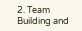2. Team Building and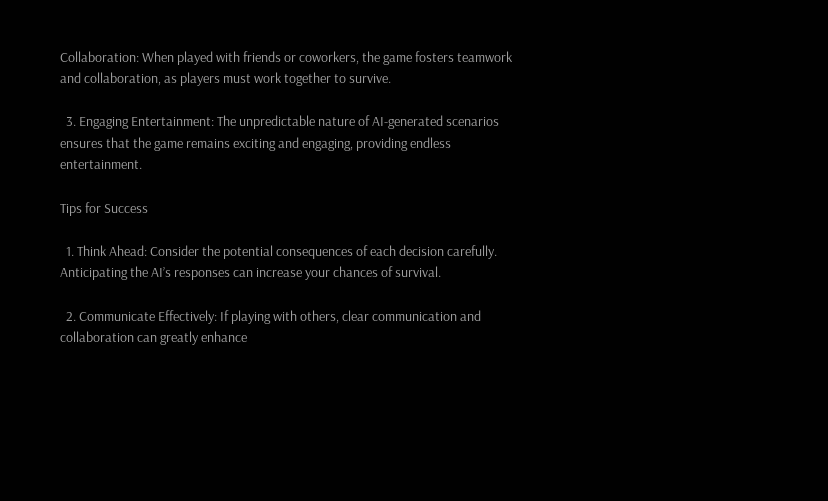Collaboration: When played with friends or coworkers, the game fosters teamwork and collaboration, as players must work together to survive.

  3. Engaging Entertainment: The unpredictable nature of AI-generated scenarios ensures that the game remains exciting and engaging, providing endless entertainment.

Tips for Success

  1. Think Ahead: Consider the potential consequences of each decision carefully. Anticipating the AI’s responses can increase your chances of survival.

  2. Communicate Effectively: If playing with others, clear communication and collaboration can greatly enhance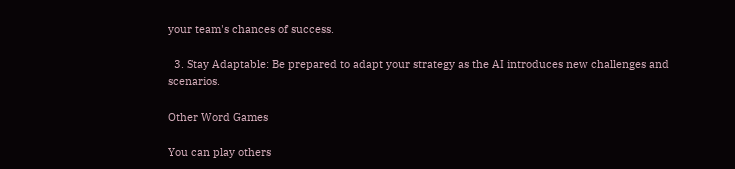your team's chances of success.

  3. Stay Adaptable: Be prepared to adapt your strategy as the AI introduces new challenges and scenarios.

Other Word Games

You can play others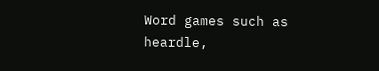Word games such as heardle,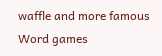waffle and more famous Word games